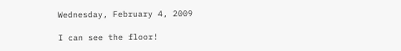Wednesday, February 4, 2009

I can see the floor!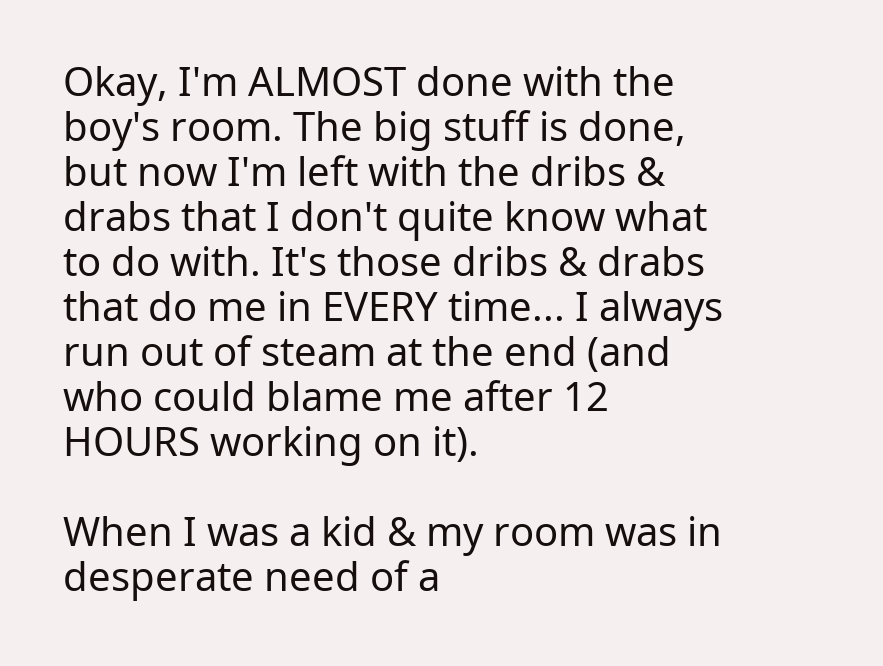Okay, I'm ALMOST done with the boy's room. The big stuff is done, but now I'm left with the dribs & drabs that I don't quite know what to do with. It's those dribs & drabs that do me in EVERY time... I always run out of steam at the end (and who could blame me after 12 HOURS working on it).

When I was a kid & my room was in desperate need of a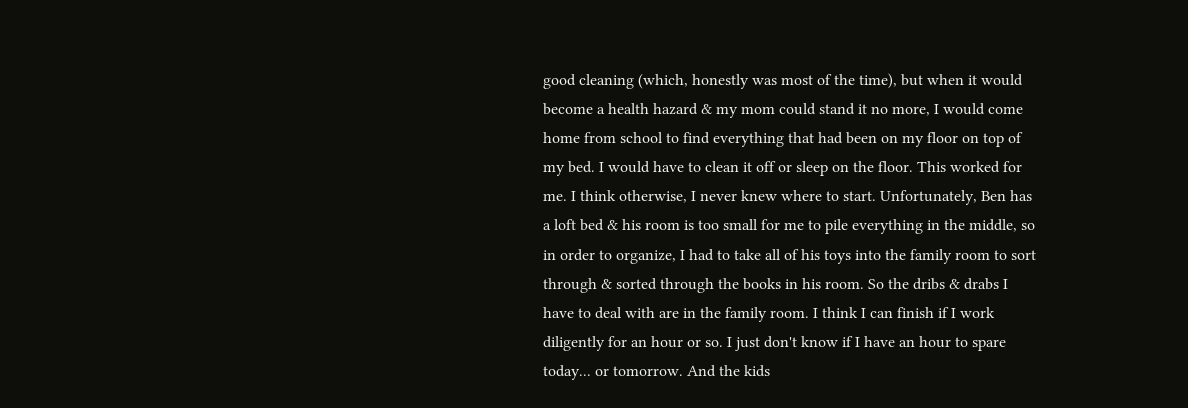good cleaning (which, honestly was most of the time), but when it would become a health hazard & my mom could stand it no more, I would come home from school to find everything that had been on my floor on top of my bed. I would have to clean it off or sleep on the floor. This worked for me. I think otherwise, I never knew where to start. Unfortunately, Ben has a loft bed & his room is too small for me to pile everything in the middle, so in order to organize, I had to take all of his toys into the family room to sort through & sorted through the books in his room. So the dribs & drabs I have to deal with are in the family room. I think I can finish if I work diligently for an hour or so. I just don't know if I have an hour to spare today... or tomorrow. And the kids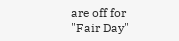are off for "Fair Day"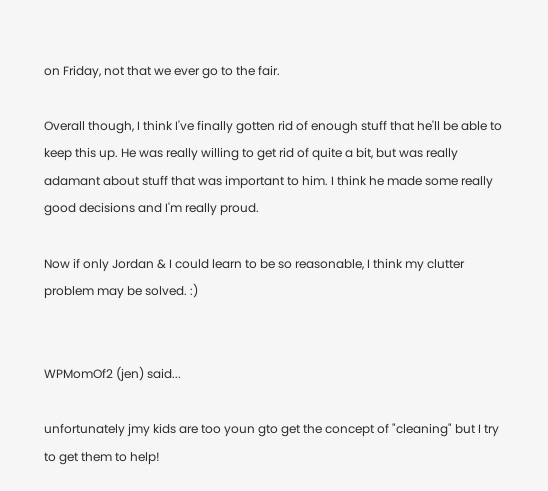on Friday, not that we ever go to the fair.

Overall though, I think I've finally gotten rid of enough stuff that he'll be able to keep this up. He was really willing to get rid of quite a bit, but was really adamant about stuff that was important to him. I think he made some really good decisions and I'm really proud.

Now if only Jordan & I could learn to be so reasonable, I think my clutter problem may be solved. :)


WPMomOf2 (jen) said...

unfortunately jmy kids are too youn gto get the concept of "cleaning" but I try to get them to help!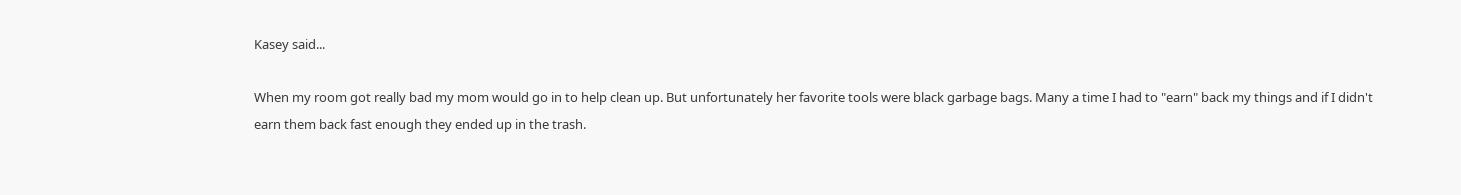Kasey said...

When my room got really bad my mom would go in to help clean up. But unfortunately her favorite tools were black garbage bags. Many a time I had to "earn" back my things and if I didn't earn them back fast enough they ended up in the trash.